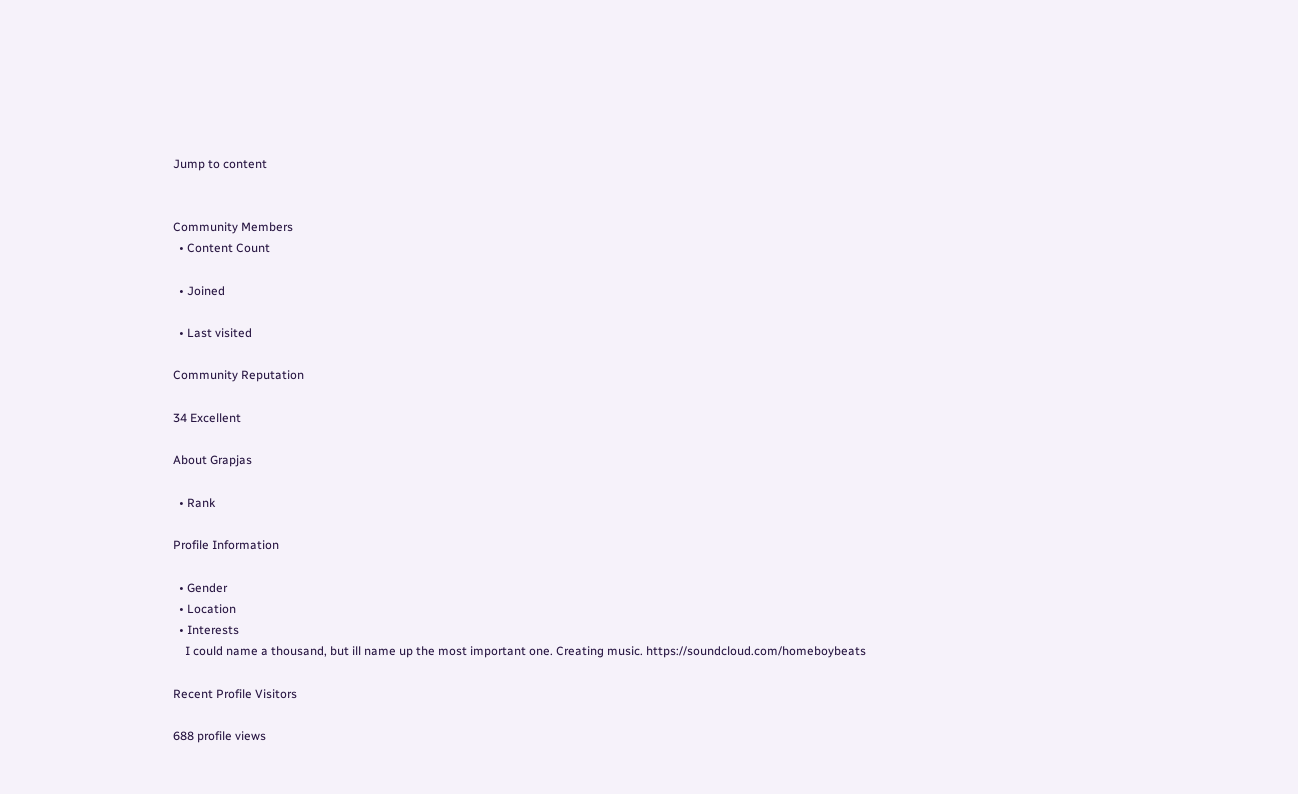Jump to content


Community Members
  • Content Count

  • Joined

  • Last visited

Community Reputation

34 Excellent

About Grapjas

  • Rank

Profile Information

  • Gender
  • Location
  • Interests
    I could name a thousand, but ill name up the most important one. Creating music. https://soundcloud.com/homeboybeats

Recent Profile Visitors

688 profile views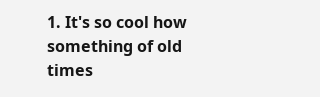1. It's so cool how something of old times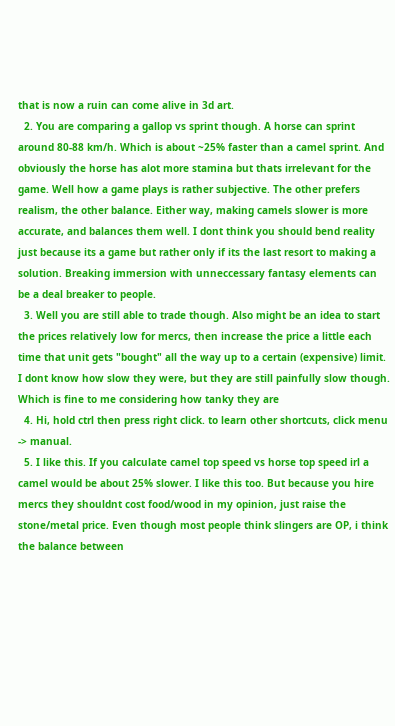that is now a ruin can come alive in 3d art.
  2. You are comparing a gallop vs sprint though. A horse can sprint around 80-88 km/h. Which is about ~25% faster than a camel sprint. And obviously the horse has alot more stamina but thats irrelevant for the game. Well how a game plays is rather subjective. The other prefers realism, the other balance. Either way, making camels slower is more accurate, and balances them well. I dont think you should bend reality just because its a game but rather only if its the last resort to making a solution. Breaking immersion with unneccessary fantasy elements can be a deal breaker to people.
  3. Well you are still able to trade though. Also might be an idea to start the prices relatively low for mercs, then increase the price a little each time that unit gets "bought" all the way up to a certain (expensive) limit. I dont know how slow they were, but they are still painfully slow though. Which is fine to me considering how tanky they are
  4. Hi, hold ctrl then press right click. to learn other shortcuts, click menu -> manual.
  5. I like this. If you calculate camel top speed vs horse top speed irl a camel would be about 25% slower. I like this too. But because you hire mercs they shouldnt cost food/wood in my opinion, just raise the stone/metal price. Even though most people think slingers are OP, i think the balance between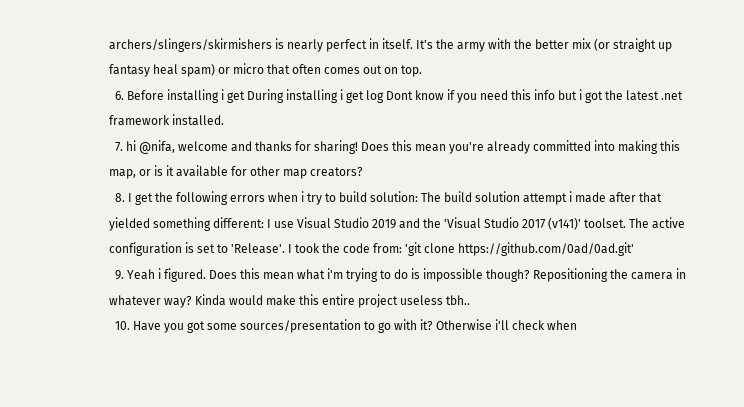archers/slingers/skirmishers is nearly perfect in itself. It's the army with the better mix (or straight up fantasy heal spam) or micro that often comes out on top.
  6. Before installing i get During installing i get log Dont know if you need this info but i got the latest .net framework installed.
  7. hi @nifa, welcome and thanks for sharing! Does this mean you're already committed into making this map, or is it available for other map creators?
  8. I get the following errors when i try to build solution: The build solution attempt i made after that yielded something different: I use Visual Studio 2019 and the 'Visual Studio 2017 (v141)' toolset. The active configuration is set to 'Release'. I took the code from: 'git clone https://github.com/0ad/0ad.git'
  9. Yeah i figured. Does this mean what i'm trying to do is impossible though? Repositioning the camera in whatever way? Kinda would make this entire project useless tbh..
  10. Have you got some sources/presentation to go with it? Otherwise i'll check when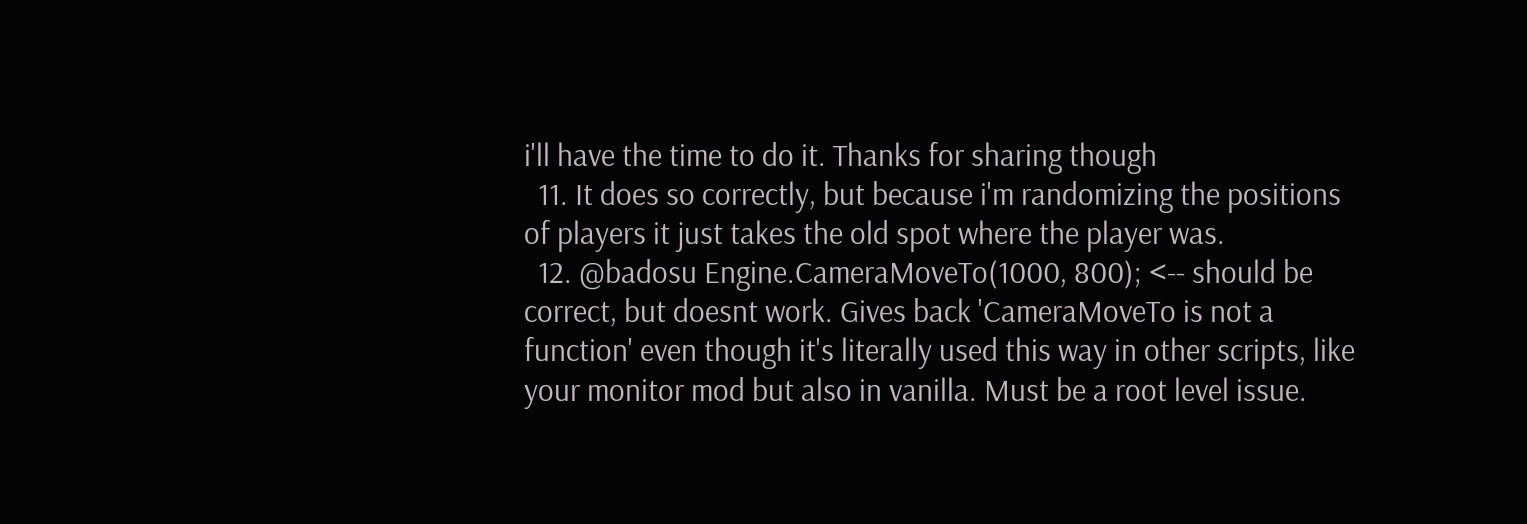i'll have the time to do it. Thanks for sharing though
  11. It does so correctly, but because i'm randomizing the positions of players it just takes the old spot where the player was.
  12. @badosu Engine.CameraMoveTo(1000, 800); <-- should be correct, but doesnt work. Gives back 'CameraMoveTo is not a function' even though it's literally used this way in other scripts, like your monitor mod but also in vanilla. Must be a root level issue.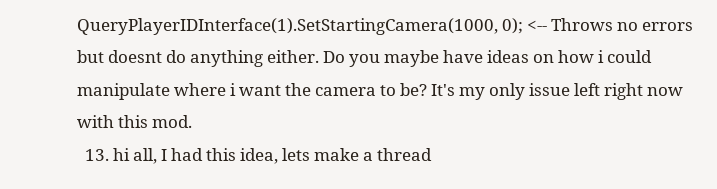QueryPlayerIDInterface(1).SetStartingCamera(1000, 0); <-- Throws no errors but doesnt do anything either. Do you maybe have ideas on how i could manipulate where i want the camera to be? It's my only issue left right now with this mod.
  13. hi all, I had this idea, lets make a thread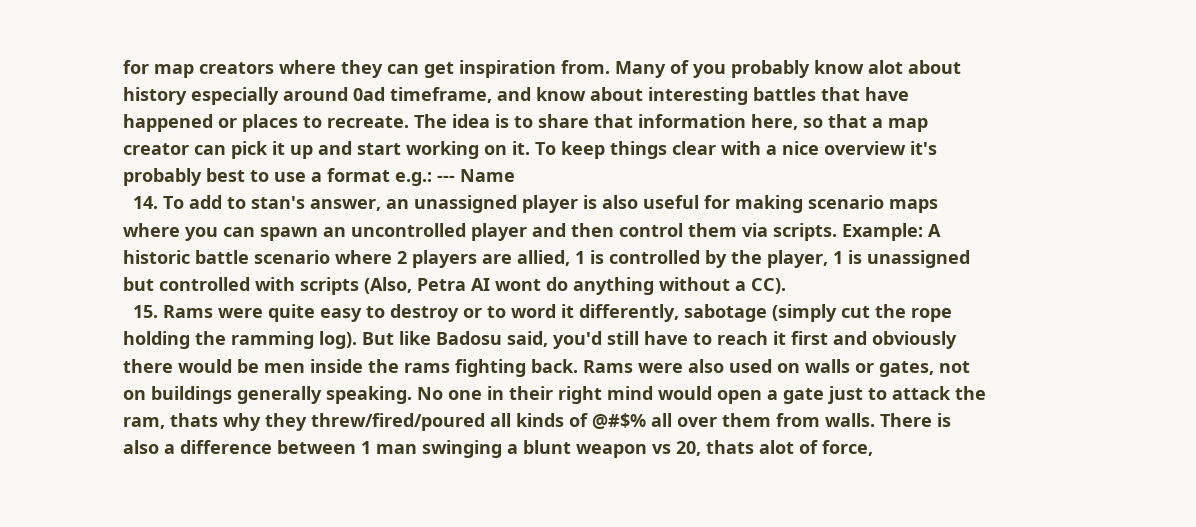for map creators where they can get inspiration from. Many of you probably know alot about history especially around 0ad timeframe, and know about interesting battles that have happened or places to recreate. The idea is to share that information here, so that a map creator can pick it up and start working on it. To keep things clear with a nice overview it's probably best to use a format e.g.: --- Name
  14. To add to stan's answer, an unassigned player is also useful for making scenario maps where you can spawn an uncontrolled player and then control them via scripts. Example: A historic battle scenario where 2 players are allied, 1 is controlled by the player, 1 is unassigned but controlled with scripts (Also, Petra AI wont do anything without a CC).
  15. Rams were quite easy to destroy or to word it differently, sabotage (simply cut the rope holding the ramming log). But like Badosu said, you'd still have to reach it first and obviously there would be men inside the rams fighting back. Rams were also used on walls or gates, not on buildings generally speaking. No one in their right mind would open a gate just to attack the ram, thats why they threw/fired/poured all kinds of @#$% all over them from walls. There is also a difference between 1 man swinging a blunt weapon vs 20, thats alot of force,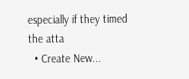especially if they timed the atta
  • Create New...